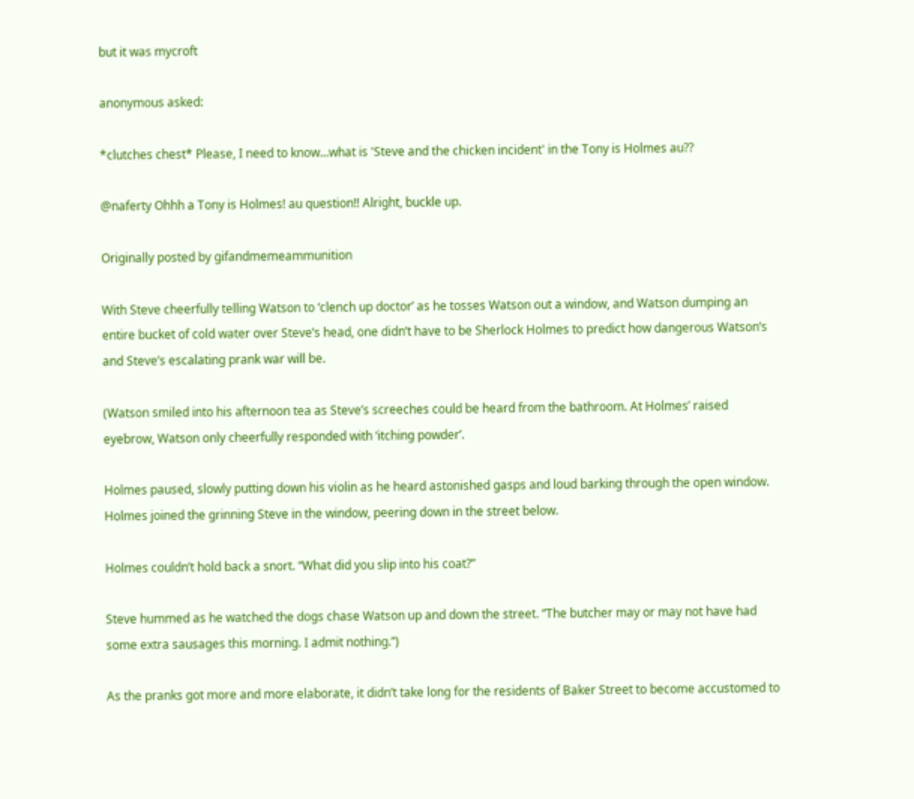but it was mycroft

anonymous asked:

*clutches chest* Please, I need to know...what is 'Steve and the chicken incident' in the Tony is Holmes au??

@naferty Ohhh a Tony is Holmes! au question!! Alright, buckle up.

Originally posted by gifandmemeammunition

With Steve cheerfully telling Watson to ‘clench up doctor’ as he tosses Watson out a window, and Watson dumping an entire bucket of cold water over Steve’s head, one didn’t have to be Sherlock Holmes to predict how dangerous Watson’s and Steve’s escalating prank war will be.

(Watson smiled into his afternoon tea as Steve’s screeches could be heard from the bathroom. At Holmes’ raised eyebrow, Watson only cheerfully responded with ‘itching powder’.

Holmes paused, slowly putting down his violin as he heard astonished gasps and loud barking through the open window. Holmes joined the grinning Steve in the window, peering down in the street below.

Holmes couldn’t hold back a snort. “What did you slip into his coat?”

Steve hummed as he watched the dogs chase Watson up and down the street. “The butcher may or may not have had some extra sausages this morning. I admit nothing.”)

As the pranks got more and more elaborate, it didn’t take long for the residents of Baker Street to become accustomed to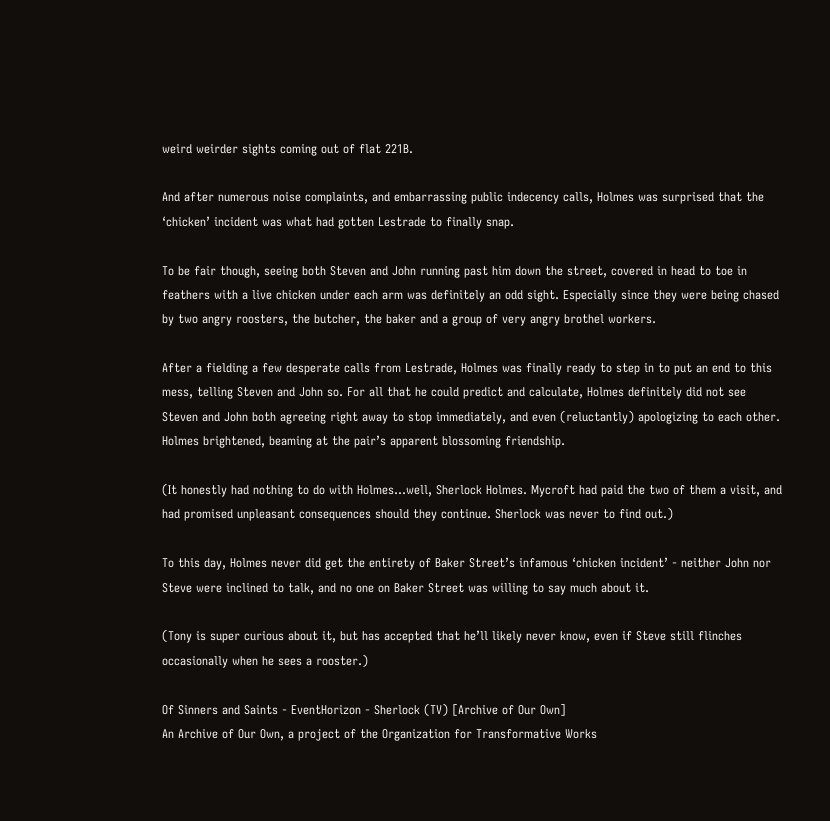weird weirder sights coming out of flat 221B.

And after numerous noise complaints, and embarrassing public indecency calls, Holmes was surprised that the ‘chicken’ incident was what had gotten Lestrade to finally snap.

To be fair though, seeing both Steven and John running past him down the street, covered in head to toe in feathers with a live chicken under each arm was definitely an odd sight. Especially since they were being chased by two angry roosters, the butcher, the baker and a group of very angry brothel workers.

After a fielding a few desperate calls from Lestrade, Holmes was finally ready to step in to put an end to this mess, telling Steven and John so. For all that he could predict and calculate, Holmes definitely did not see Steven and John both agreeing right away to stop immediately, and even (reluctantly) apologizing to each other. Holmes brightened, beaming at the pair’s apparent blossoming friendship.

(It honestly had nothing to do with Holmes…well, Sherlock Holmes. Mycroft had paid the two of them a visit, and had promised unpleasant consequences should they continue. Sherlock was never to find out.)

To this day, Holmes never did get the entirety of Baker Street’s infamous ‘chicken incident’ - neither John nor Steve were inclined to talk, and no one on Baker Street was willing to say much about it.

(Tony is super curious about it, but has accepted that he’ll likely never know, even if Steve still flinches occasionally when he sees a rooster.)

Of Sinners and Saints - EventHorizon - Sherlock (TV) [Archive of Our Own]
An Archive of Our Own, a project of the Organization for Transformative Works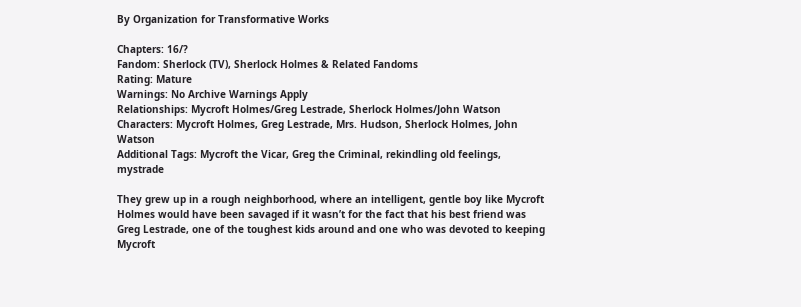By Organization for Transformative Works

Chapters: 16/?
Fandom: Sherlock (TV), Sherlock Holmes & Related Fandoms
Rating: Mature
Warnings: No Archive Warnings Apply
Relationships: Mycroft Holmes/Greg Lestrade, Sherlock Holmes/John Watson
Characters: Mycroft Holmes, Greg Lestrade, Mrs. Hudson, Sherlock Holmes, John Watson
Additional Tags: Mycroft the Vicar, Greg the Criminal, rekindling old feelings, mystrade

They grew up in a rough neighborhood, where an intelligent, gentle boy like Mycroft Holmes would have been savaged if it wasn’t for the fact that his best friend was Greg Lestrade, one of the toughest kids around and one who was devoted to keeping Mycroft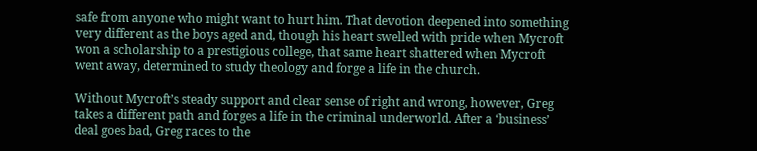safe from anyone who might want to hurt him. That devotion deepened into something very different as the boys aged and, though his heart swelled with pride when Mycroft won a scholarship to a prestigious college, that same heart shattered when Mycroft went away, determined to study theology and forge a life in the church.

Without Mycroft’s steady support and clear sense of right and wrong, however, Greg takes a different path and forges a life in the criminal underworld. After a ‘business’ deal goes bad, Greg races to the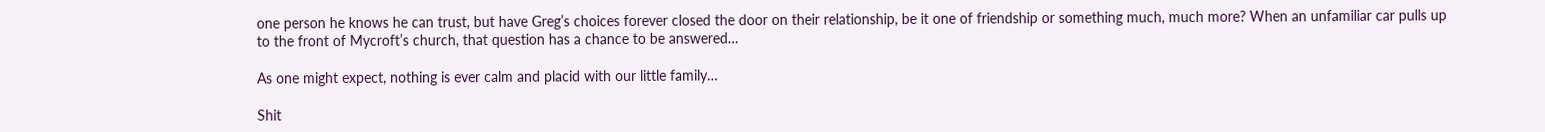one person he knows he can trust, but have Greg’s choices forever closed the door on their relationship, be it one of friendship or something much, much more? When an unfamiliar car pulls up to the front of Mycroft’s church, that question has a chance to be answered…

As one might expect, nothing is ever calm and placid with our little family…

Shit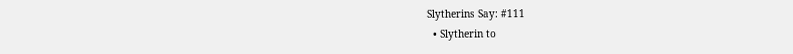Slytherins Say: #111
  • Slytherin to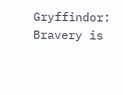Gryffindor: Bravery is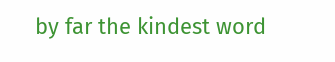by far the kindest word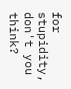for stupidity, don't you think?